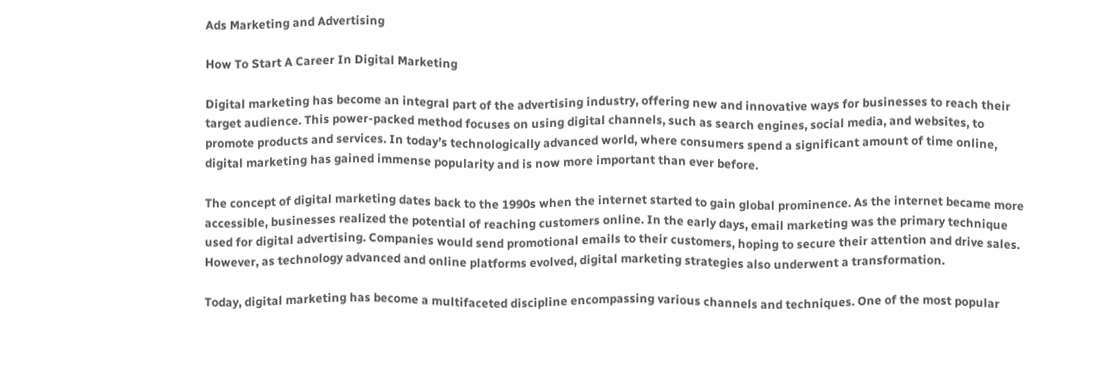Ads Marketing and Advertising

How To Start A Career In Digital Marketing

Digital marketing has become an integral part of the advertising industry, offering new and innovative ways for businesses to reach their target audience. This power-packed method focuses on using digital channels, such as search engines, social media, and websites, to promote products and services. In today’s technologically advanced world, where consumers spend a significant amount of time online, digital marketing has gained immense popularity and is now more important than ever before.

The concept of digital marketing dates back to the 1990s when the internet started to gain global prominence. As the internet became more accessible, businesses realized the potential of reaching customers online. In the early days, email marketing was the primary technique used for digital advertising. Companies would send promotional emails to their customers, hoping to secure their attention and drive sales. However, as technology advanced and online platforms evolved, digital marketing strategies also underwent a transformation.

Today, digital marketing has become a multifaceted discipline encompassing various channels and techniques. One of the most popular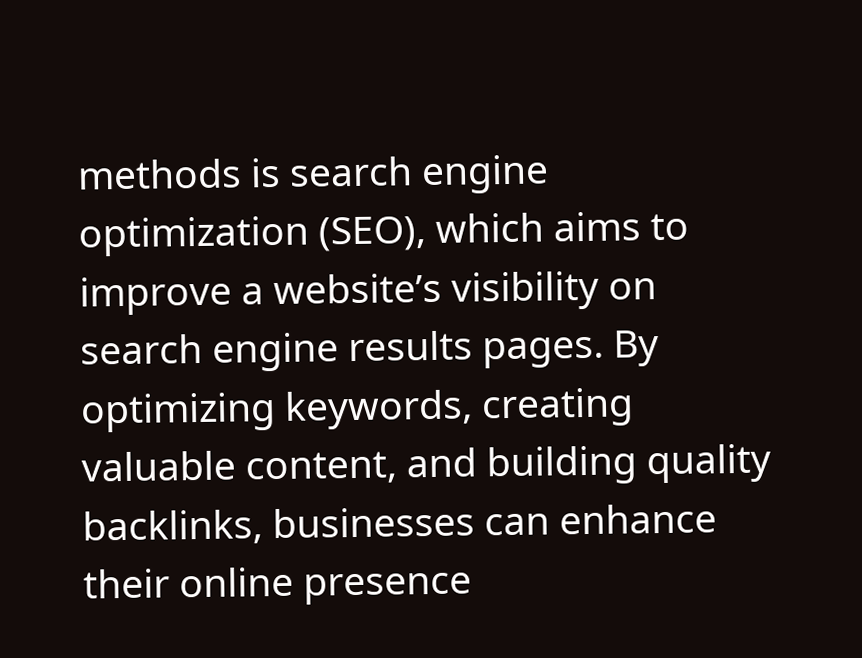methods is search engine optimization (SEO), which aims to improve a website’s visibility on search engine results pages. By optimizing keywords, creating valuable content, and building quality backlinks, businesses can enhance their online presence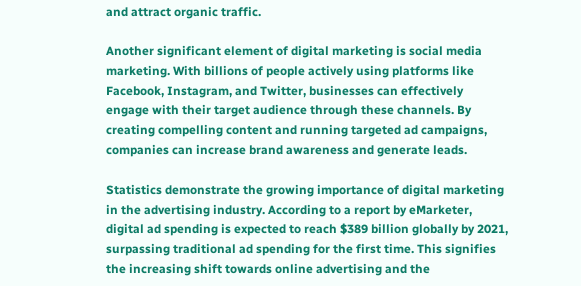and attract organic traffic.

Another significant element of digital marketing is social media marketing. With billions of people actively using platforms like Facebook, Instagram, and Twitter, businesses can effectively engage with their target audience through these channels. By creating compelling content and running targeted ad campaigns, companies can increase brand awareness and generate leads.

Statistics demonstrate the growing importance of digital marketing in the advertising industry. According to a report by eMarketer, digital ad spending is expected to reach $389 billion globally by 2021, surpassing traditional ad spending for the first time. This signifies the increasing shift towards online advertising and the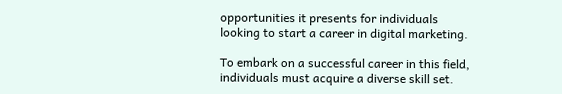opportunities it presents for individuals looking to start a career in digital marketing.

To embark on a successful career in this field, individuals must acquire a diverse skill set.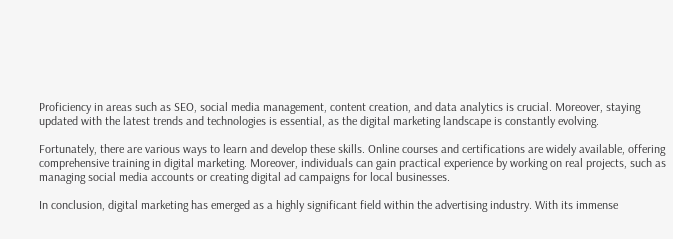Proficiency in areas such as SEO, social media management, content creation, and data analytics is crucial. Moreover, staying updated with the latest trends and technologies is essential, as the digital marketing landscape is constantly evolving.

Fortunately, there are various ways to learn and develop these skills. Online courses and certifications are widely available, offering comprehensive training in digital marketing. Moreover, individuals can gain practical experience by working on real projects, such as managing social media accounts or creating digital ad campaigns for local businesses.

In conclusion, digital marketing has emerged as a highly significant field within the advertising industry. With its immense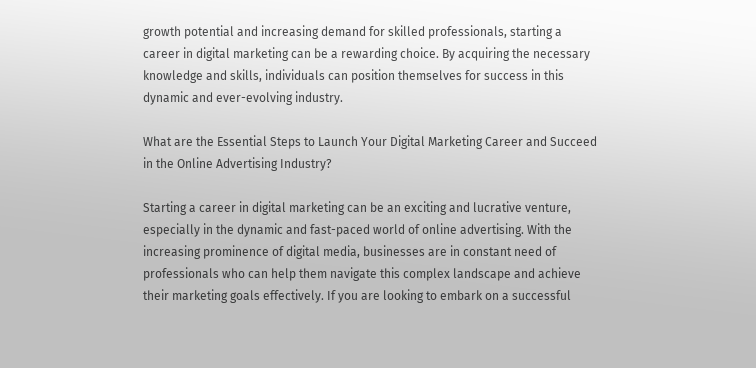growth potential and increasing demand for skilled professionals, starting a career in digital marketing can be a rewarding choice. By acquiring the necessary knowledge and skills, individuals can position themselves for success in this dynamic and ever-evolving industry.

What are the Essential Steps to Launch Your Digital Marketing Career and Succeed in the Online Advertising Industry?

Starting a career in digital marketing can be an exciting and lucrative venture, especially in the dynamic and fast-paced world of online advertising. With the increasing prominence of digital media, businesses are in constant need of professionals who can help them navigate this complex landscape and achieve their marketing goals effectively. If you are looking to embark on a successful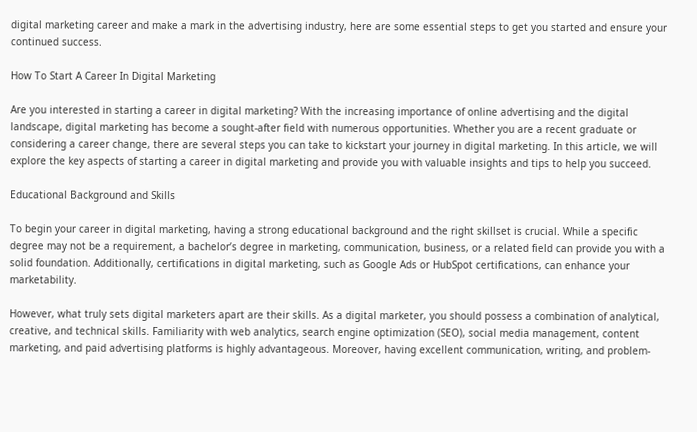digital marketing career and make a mark in the advertising industry, here are some essential steps to get you started and ensure your continued success.

How To Start A Career In Digital Marketing

Are you interested in starting a career in digital marketing? With the increasing importance of online advertising and the digital landscape, digital marketing has become a sought-after field with numerous opportunities. Whether you are a recent graduate or considering a career change, there are several steps you can take to kickstart your journey in digital marketing. In this article, we will explore the key aspects of starting a career in digital marketing and provide you with valuable insights and tips to help you succeed.

Educational Background and Skills

To begin your career in digital marketing, having a strong educational background and the right skillset is crucial. While a specific degree may not be a requirement, a bachelor’s degree in marketing, communication, business, or a related field can provide you with a solid foundation. Additionally, certifications in digital marketing, such as Google Ads or HubSpot certifications, can enhance your marketability.

However, what truly sets digital marketers apart are their skills. As a digital marketer, you should possess a combination of analytical, creative, and technical skills. Familiarity with web analytics, search engine optimization (SEO), social media management, content marketing, and paid advertising platforms is highly advantageous. Moreover, having excellent communication, writing, and problem-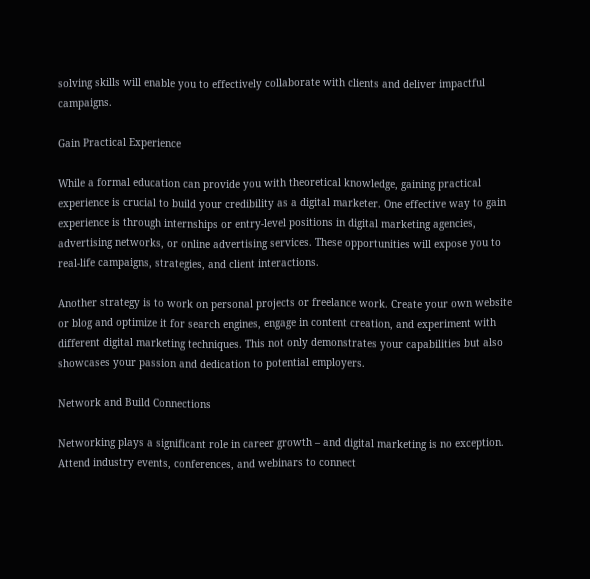solving skills will enable you to effectively collaborate with clients and deliver impactful campaigns.

Gain Practical Experience

While a formal education can provide you with theoretical knowledge, gaining practical experience is crucial to build your credibility as a digital marketer. One effective way to gain experience is through internships or entry-level positions in digital marketing agencies, advertising networks, or online advertising services. These opportunities will expose you to real-life campaigns, strategies, and client interactions.

Another strategy is to work on personal projects or freelance work. Create your own website or blog and optimize it for search engines, engage in content creation, and experiment with different digital marketing techniques. This not only demonstrates your capabilities but also showcases your passion and dedication to potential employers.

Network and Build Connections

Networking plays a significant role in career growth – and digital marketing is no exception. Attend industry events, conferences, and webinars to connect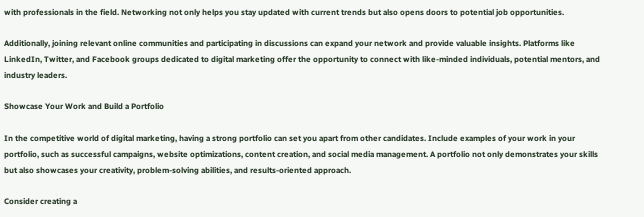with professionals in the field. Networking not only helps you stay updated with current trends but also opens doors to potential job opportunities.

Additionally, joining relevant online communities and participating in discussions can expand your network and provide valuable insights. Platforms like LinkedIn, Twitter, and Facebook groups dedicated to digital marketing offer the opportunity to connect with like-minded individuals, potential mentors, and industry leaders.

Showcase Your Work and Build a Portfolio

In the competitive world of digital marketing, having a strong portfolio can set you apart from other candidates. Include examples of your work in your portfolio, such as successful campaigns, website optimizations, content creation, and social media management. A portfolio not only demonstrates your skills but also showcases your creativity, problem-solving abilities, and results-oriented approach.

Consider creating a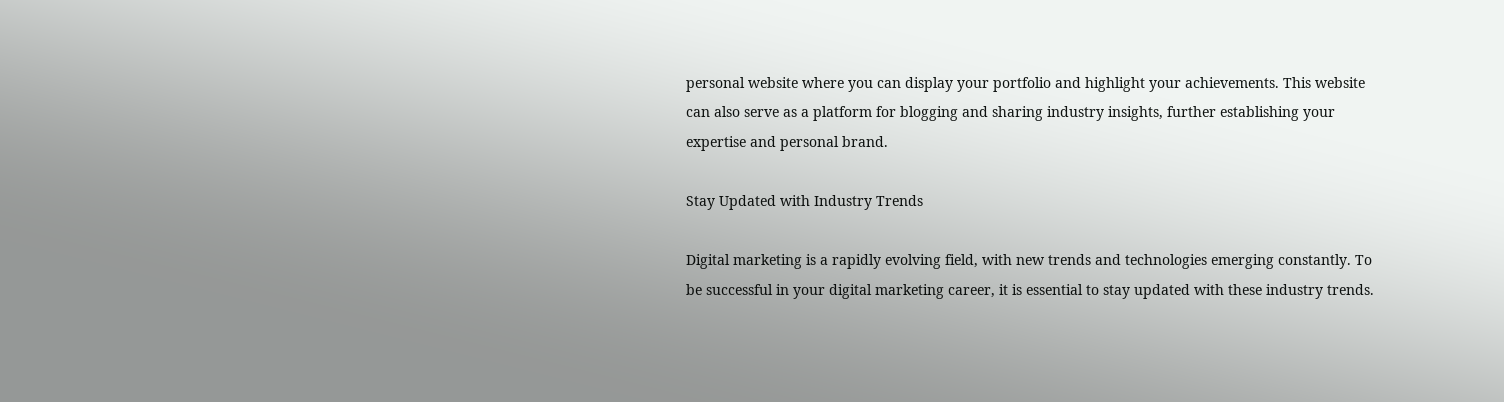personal website where you can display your portfolio and highlight your achievements. This website can also serve as a platform for blogging and sharing industry insights, further establishing your expertise and personal brand.

Stay Updated with Industry Trends

Digital marketing is a rapidly evolving field, with new trends and technologies emerging constantly. To be successful in your digital marketing career, it is essential to stay updated with these industry trends.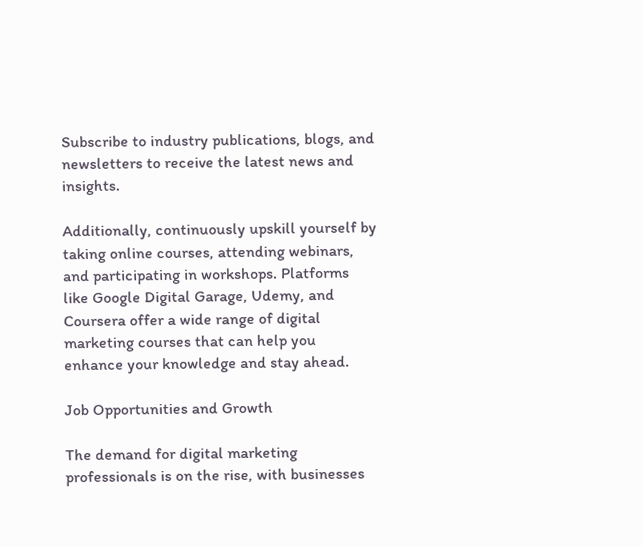Subscribe to industry publications, blogs, and newsletters to receive the latest news and insights.

Additionally, continuously upskill yourself by taking online courses, attending webinars, and participating in workshops. Platforms like Google Digital Garage, Udemy, and Coursera offer a wide range of digital marketing courses that can help you enhance your knowledge and stay ahead.

Job Opportunities and Growth

The demand for digital marketing professionals is on the rise, with businesses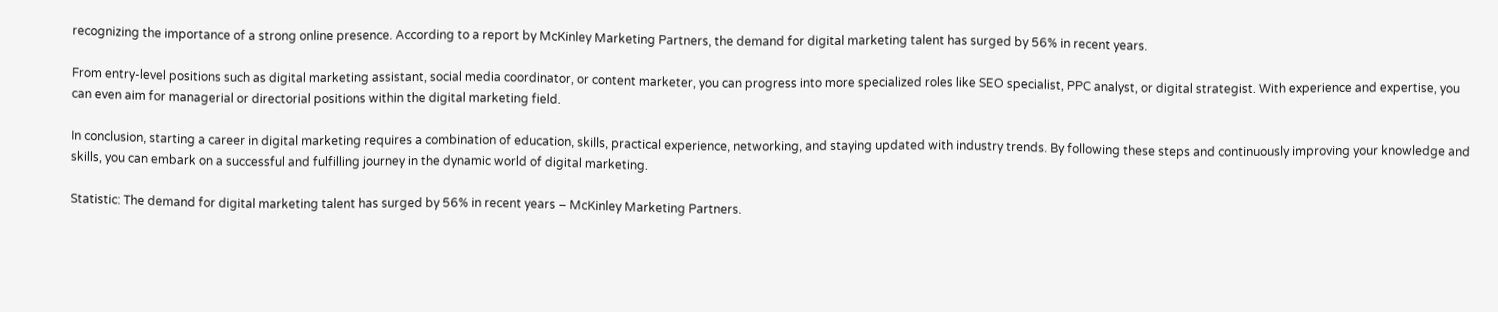recognizing the importance of a strong online presence. According to a report by McKinley Marketing Partners, the demand for digital marketing talent has surged by 56% in recent years.

From entry-level positions such as digital marketing assistant, social media coordinator, or content marketer, you can progress into more specialized roles like SEO specialist, PPC analyst, or digital strategist. With experience and expertise, you can even aim for managerial or directorial positions within the digital marketing field.

In conclusion, starting a career in digital marketing requires a combination of education, skills, practical experience, networking, and staying updated with industry trends. By following these steps and continuously improving your knowledge and skills, you can embark on a successful and fulfilling journey in the dynamic world of digital marketing.

Statistic: The demand for digital marketing talent has surged by 56% in recent years – McKinley Marketing Partners.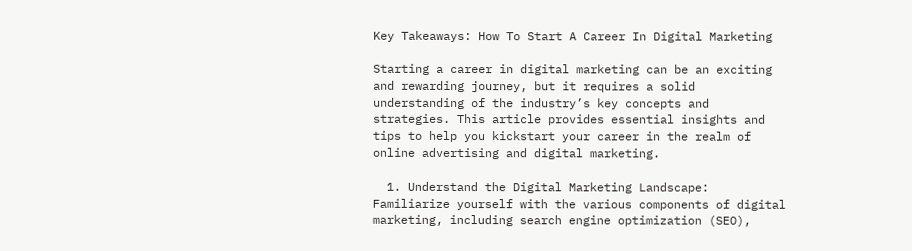Key Takeaways: How To Start A Career In Digital Marketing

Starting a career in digital marketing can be an exciting and rewarding journey, but it requires a solid understanding of the industry’s key concepts and strategies. This article provides essential insights and tips to help you kickstart your career in the realm of online advertising and digital marketing.

  1. Understand the Digital Marketing Landscape: Familiarize yourself with the various components of digital marketing, including search engine optimization (SEO),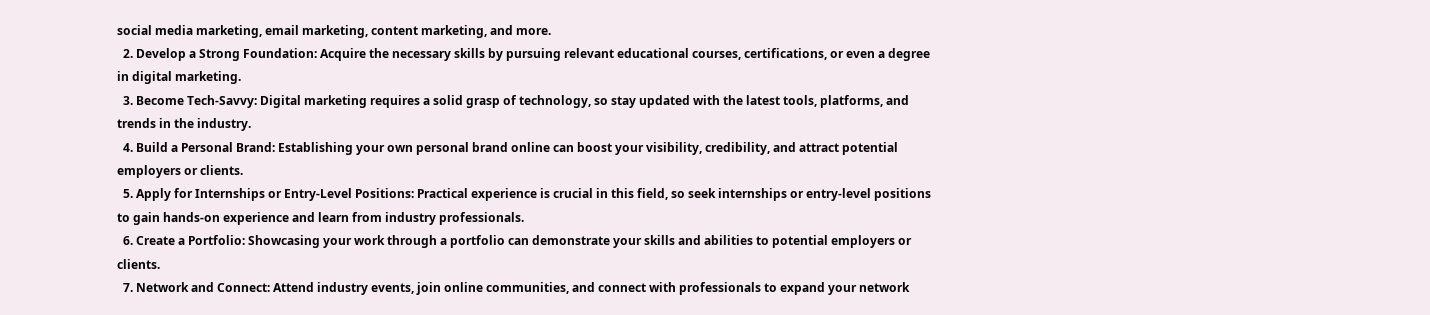social media marketing, email marketing, content marketing, and more.
  2. Develop a Strong Foundation: Acquire the necessary skills by pursuing relevant educational courses, certifications, or even a degree in digital marketing.
  3. Become Tech-Savvy: Digital marketing requires a solid grasp of technology, so stay updated with the latest tools, platforms, and trends in the industry.
  4. Build a Personal Brand: Establishing your own personal brand online can boost your visibility, credibility, and attract potential employers or clients.
  5. Apply for Internships or Entry-Level Positions: Practical experience is crucial in this field, so seek internships or entry-level positions to gain hands-on experience and learn from industry professionals.
  6. Create a Portfolio: Showcasing your work through a portfolio can demonstrate your skills and abilities to potential employers or clients.
  7. Network and Connect: Attend industry events, join online communities, and connect with professionals to expand your network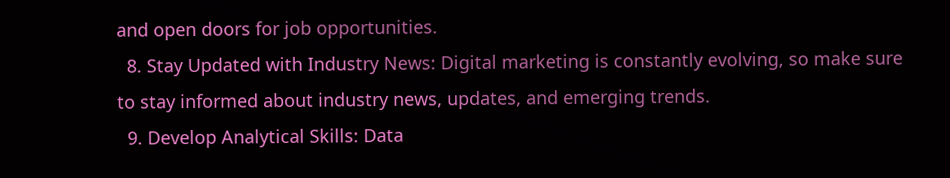and open doors for job opportunities.
  8. Stay Updated with Industry News: Digital marketing is constantly evolving, so make sure to stay informed about industry news, updates, and emerging trends.
  9. Develop Analytical Skills: Data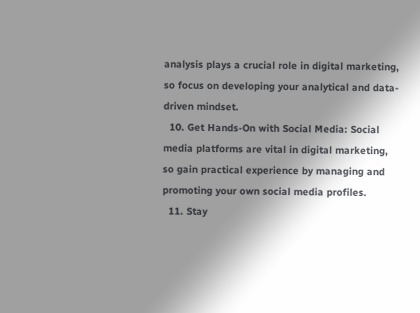analysis plays a crucial role in digital marketing, so focus on developing your analytical and data-driven mindset.
  10. Get Hands-On with Social Media: Social media platforms are vital in digital marketing, so gain practical experience by managing and promoting your own social media profiles.
  11. Stay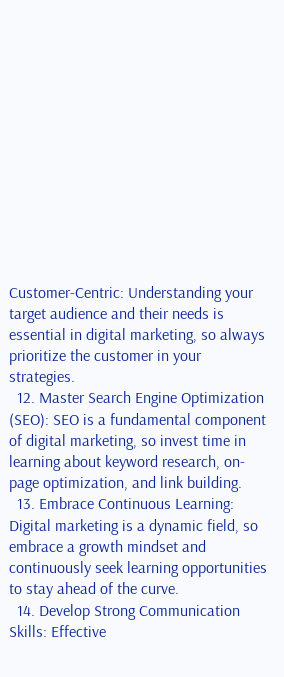Customer-Centric: Understanding your target audience and their needs is essential in digital marketing, so always prioritize the customer in your strategies.
  12. Master Search Engine Optimization (SEO): SEO is a fundamental component of digital marketing, so invest time in learning about keyword research, on-page optimization, and link building.
  13. Embrace Continuous Learning: Digital marketing is a dynamic field, so embrace a growth mindset and continuously seek learning opportunities to stay ahead of the curve.
  14. Develop Strong Communication Skills: Effective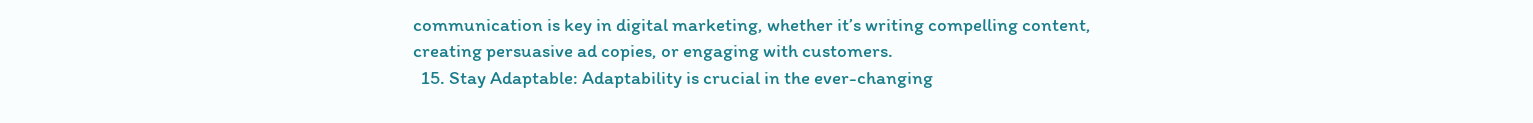communication is key in digital marketing, whether it’s writing compelling content, creating persuasive ad copies, or engaging with customers.
  15. Stay Adaptable: Adaptability is crucial in the ever-changing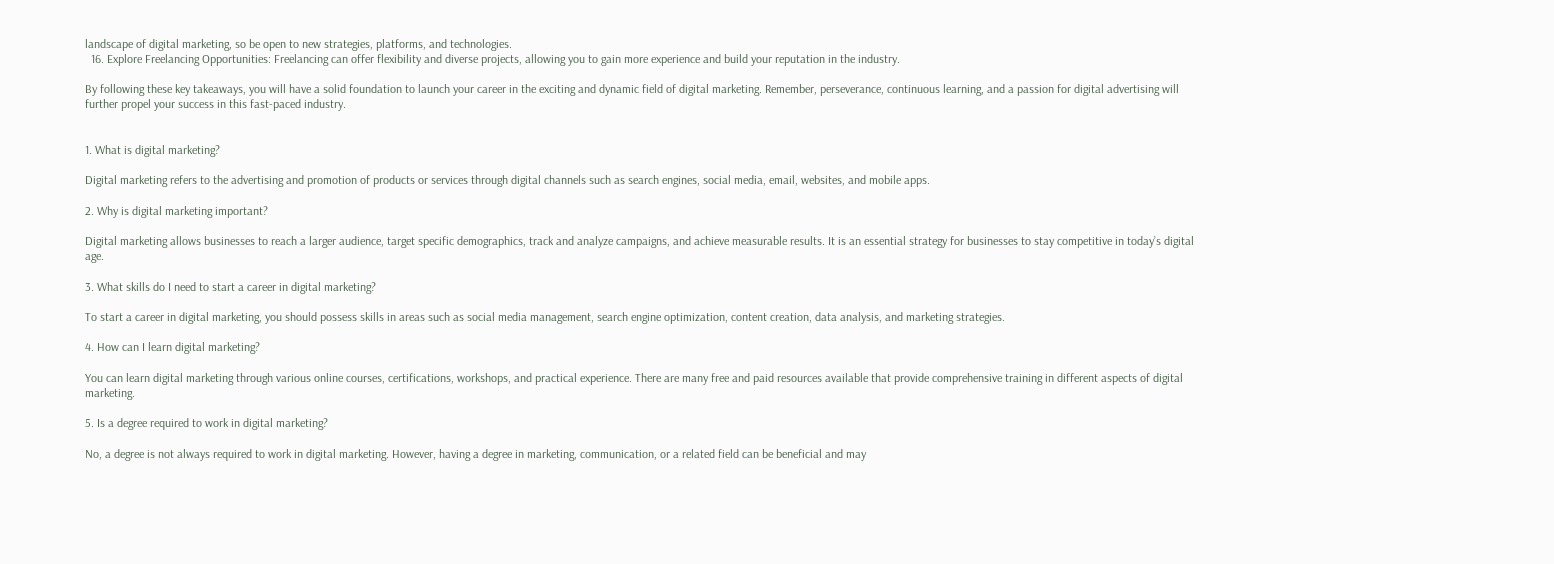landscape of digital marketing, so be open to new strategies, platforms, and technologies.
  16. Explore Freelancing Opportunities: Freelancing can offer flexibility and diverse projects, allowing you to gain more experience and build your reputation in the industry.

By following these key takeaways, you will have a solid foundation to launch your career in the exciting and dynamic field of digital marketing. Remember, perseverance, continuous learning, and a passion for digital advertising will further propel your success in this fast-paced industry.


1. What is digital marketing?

Digital marketing refers to the advertising and promotion of products or services through digital channels such as search engines, social media, email, websites, and mobile apps.

2. Why is digital marketing important?

Digital marketing allows businesses to reach a larger audience, target specific demographics, track and analyze campaigns, and achieve measurable results. It is an essential strategy for businesses to stay competitive in today’s digital age.

3. What skills do I need to start a career in digital marketing?

To start a career in digital marketing, you should possess skills in areas such as social media management, search engine optimization, content creation, data analysis, and marketing strategies.

4. How can I learn digital marketing?

You can learn digital marketing through various online courses, certifications, workshops, and practical experience. There are many free and paid resources available that provide comprehensive training in different aspects of digital marketing.

5. Is a degree required to work in digital marketing?

No, a degree is not always required to work in digital marketing. However, having a degree in marketing, communication, or a related field can be beneficial and may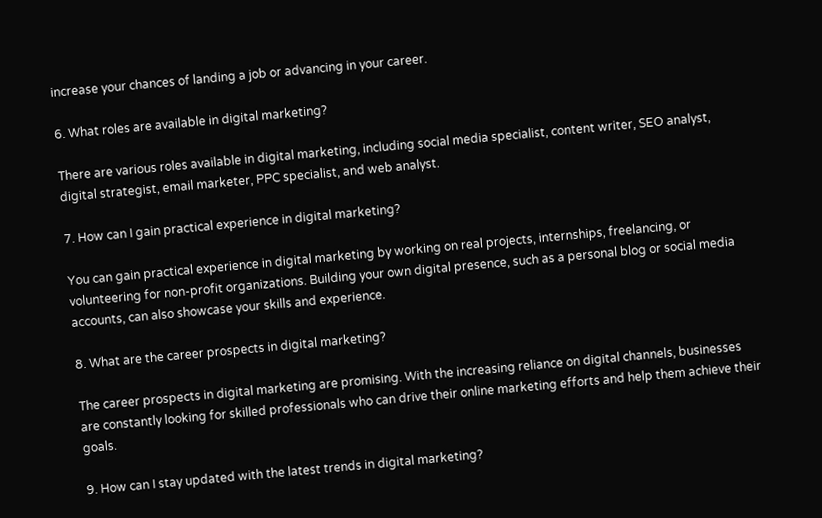increase your chances of landing a job or advancing in your career.

6. What roles are available in digital marketing?

There are various roles available in digital marketing, including social media specialist, content writer, SEO analyst, digital strategist, email marketer, PPC specialist, and web analyst.

7. How can I gain practical experience in digital marketing?

You can gain practical experience in digital marketing by working on real projects, internships, freelancing, or volunteering for non-profit organizations. Building your own digital presence, such as a personal blog or social media accounts, can also showcase your skills and experience.

8. What are the career prospects in digital marketing?

The career prospects in digital marketing are promising. With the increasing reliance on digital channels, businesses are constantly looking for skilled professionals who can drive their online marketing efforts and help them achieve their goals.

9. How can I stay updated with the latest trends in digital marketing?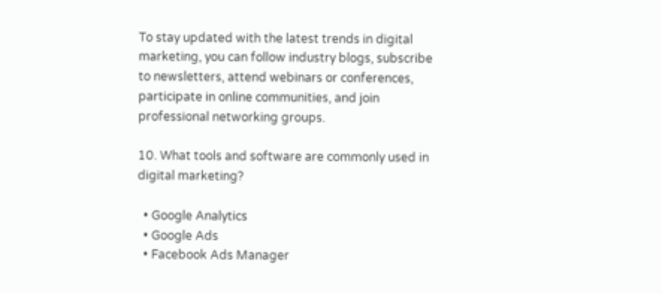To stay updated with the latest trends in digital marketing, you can follow industry blogs, subscribe to newsletters, attend webinars or conferences, participate in online communities, and join professional networking groups.

10. What tools and software are commonly used in digital marketing?

  • Google Analytics
  • Google Ads
  • Facebook Ads Manager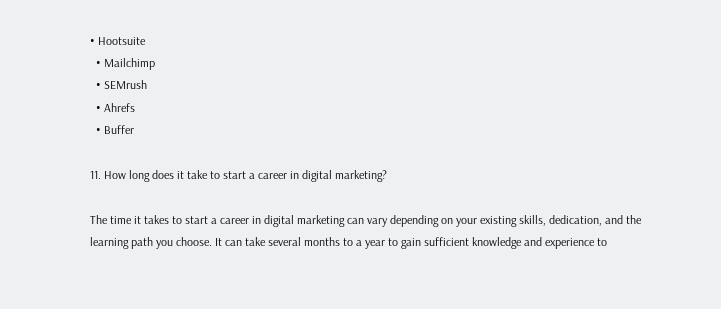• Hootsuite
  • Mailchimp
  • SEMrush
  • Ahrefs
  • Buffer

11. How long does it take to start a career in digital marketing?

The time it takes to start a career in digital marketing can vary depending on your existing skills, dedication, and the learning path you choose. It can take several months to a year to gain sufficient knowledge and experience to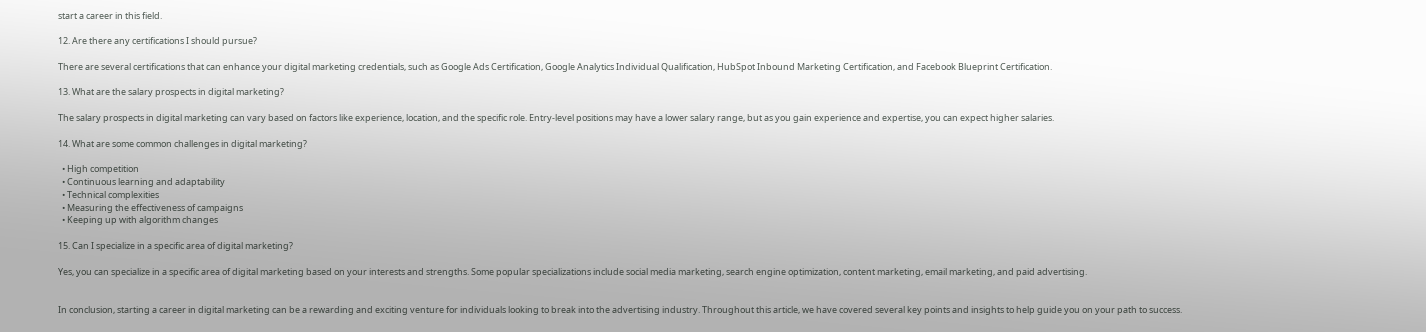start a career in this field.

12. Are there any certifications I should pursue?

There are several certifications that can enhance your digital marketing credentials, such as Google Ads Certification, Google Analytics Individual Qualification, HubSpot Inbound Marketing Certification, and Facebook Blueprint Certification.

13. What are the salary prospects in digital marketing?

The salary prospects in digital marketing can vary based on factors like experience, location, and the specific role. Entry-level positions may have a lower salary range, but as you gain experience and expertise, you can expect higher salaries.

14. What are some common challenges in digital marketing?

  • High competition
  • Continuous learning and adaptability
  • Technical complexities
  • Measuring the effectiveness of campaigns
  • Keeping up with algorithm changes

15. Can I specialize in a specific area of digital marketing?

Yes, you can specialize in a specific area of digital marketing based on your interests and strengths. Some popular specializations include social media marketing, search engine optimization, content marketing, email marketing, and paid advertising.


In conclusion, starting a career in digital marketing can be a rewarding and exciting venture for individuals looking to break into the advertising industry. Throughout this article, we have covered several key points and insights to help guide you on your path to success.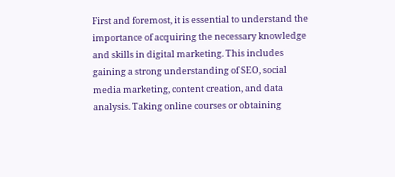First and foremost, it is essential to understand the importance of acquiring the necessary knowledge and skills in digital marketing. This includes gaining a strong understanding of SEO, social media marketing, content creation, and data analysis. Taking online courses or obtaining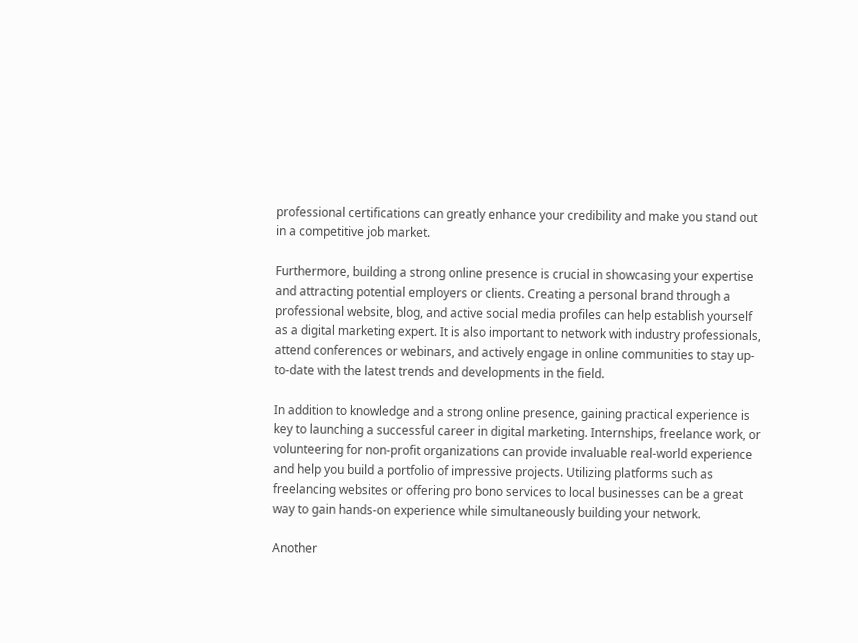professional certifications can greatly enhance your credibility and make you stand out in a competitive job market.

Furthermore, building a strong online presence is crucial in showcasing your expertise and attracting potential employers or clients. Creating a personal brand through a professional website, blog, and active social media profiles can help establish yourself as a digital marketing expert. It is also important to network with industry professionals, attend conferences or webinars, and actively engage in online communities to stay up-to-date with the latest trends and developments in the field.

In addition to knowledge and a strong online presence, gaining practical experience is key to launching a successful career in digital marketing. Internships, freelance work, or volunteering for non-profit organizations can provide invaluable real-world experience and help you build a portfolio of impressive projects. Utilizing platforms such as freelancing websites or offering pro bono services to local businesses can be a great way to gain hands-on experience while simultaneously building your network.

Another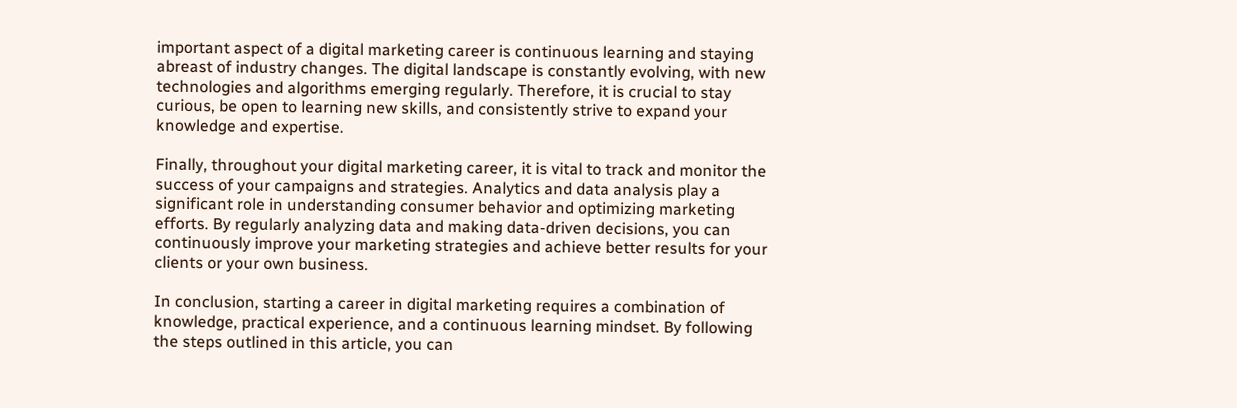important aspect of a digital marketing career is continuous learning and staying abreast of industry changes. The digital landscape is constantly evolving, with new technologies and algorithms emerging regularly. Therefore, it is crucial to stay curious, be open to learning new skills, and consistently strive to expand your knowledge and expertise.

Finally, throughout your digital marketing career, it is vital to track and monitor the success of your campaigns and strategies. Analytics and data analysis play a significant role in understanding consumer behavior and optimizing marketing efforts. By regularly analyzing data and making data-driven decisions, you can continuously improve your marketing strategies and achieve better results for your clients or your own business.

In conclusion, starting a career in digital marketing requires a combination of knowledge, practical experience, and a continuous learning mindset. By following the steps outlined in this article, you can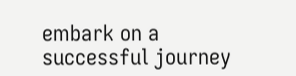embark on a successful journey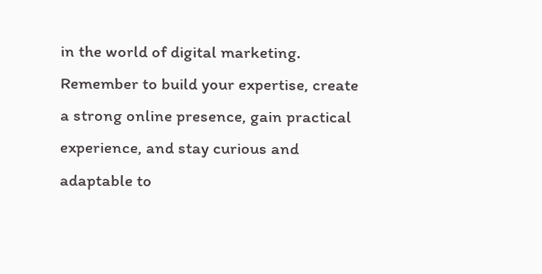in the world of digital marketing. Remember to build your expertise, create a strong online presence, gain practical experience, and stay curious and adaptable to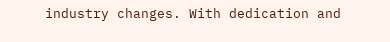industry changes. With dedication and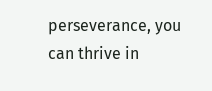perseverance, you can thrive in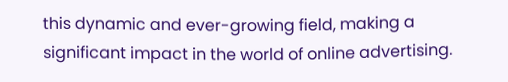this dynamic and ever-growing field, making a significant impact in the world of online advertising.